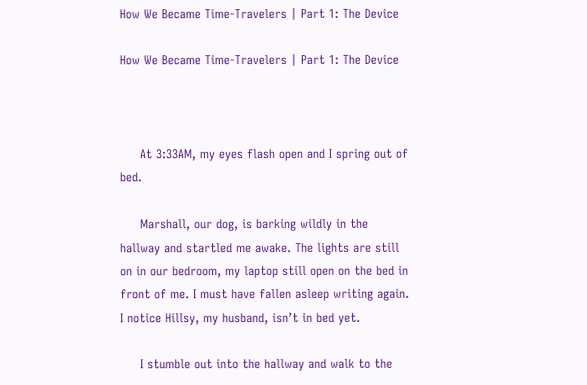How We Became Time-Travelers | Part 1: The Device

How We Became Time-Travelers | Part 1: The Device



     At 3:33AM, my eyes flash open and I spring out of bed.

     Marshall, our dog, is barking wildly in the hallway and startled me awake. The lights are still on in our bedroom, my laptop still open on the bed in front of me. I must have fallen asleep writing again. I notice Hillsy, my husband, isn’t in bed yet.

     I stumble out into the hallway and walk to the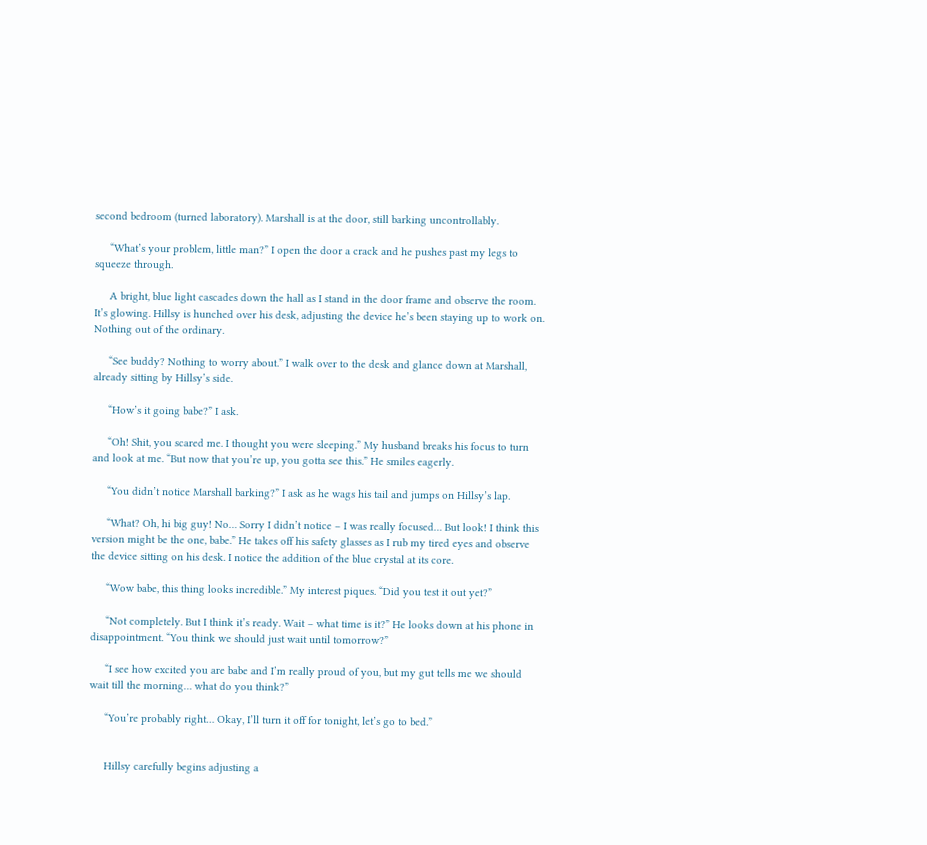second bedroom (turned laboratory). Marshall is at the door, still barking uncontrollably.

     “What’s your problem, little man?” I open the door a crack and he pushes past my legs to squeeze through.

     A bright, blue light cascades down the hall as I stand in the door frame and observe the room. It’s glowing. Hillsy is hunched over his desk, adjusting the device he’s been staying up to work on. Nothing out of the ordinary.

     “See buddy? Nothing to worry about.” I walk over to the desk and glance down at Marshall, already sitting by Hillsy’s side.

     “How’s it going babe?” I ask.

     “Oh! Shit, you scared me. I thought you were sleeping.” My husband breaks his focus to turn and look at me. “But now that you’re up, you gotta see this.” He smiles eagerly.

     “You didn’t notice Marshall barking?” I ask as he wags his tail and jumps on Hillsy’s lap.

     “What? Oh, hi big guy! No… Sorry I didn’t notice – I was really focused… But look! I think this version might be the one, babe.” He takes off his safety glasses as I rub my tired eyes and observe the device sitting on his desk. I notice the addition of the blue crystal at its core.

     “Wow babe, this thing looks incredible.” My interest piques. “Did you test it out yet?”

     “Not completely. But I think it’s ready. Wait – what time is it?” He looks down at his phone in disappointment. “You think we should just wait until tomorrow?”

     “I see how excited you are babe and I’m really proud of you, but my gut tells me we should wait till the morning… what do you think?”

     “You’re probably right… Okay, I’ll turn it off for tonight, let’s go to bed.”


     Hillsy carefully begins adjusting a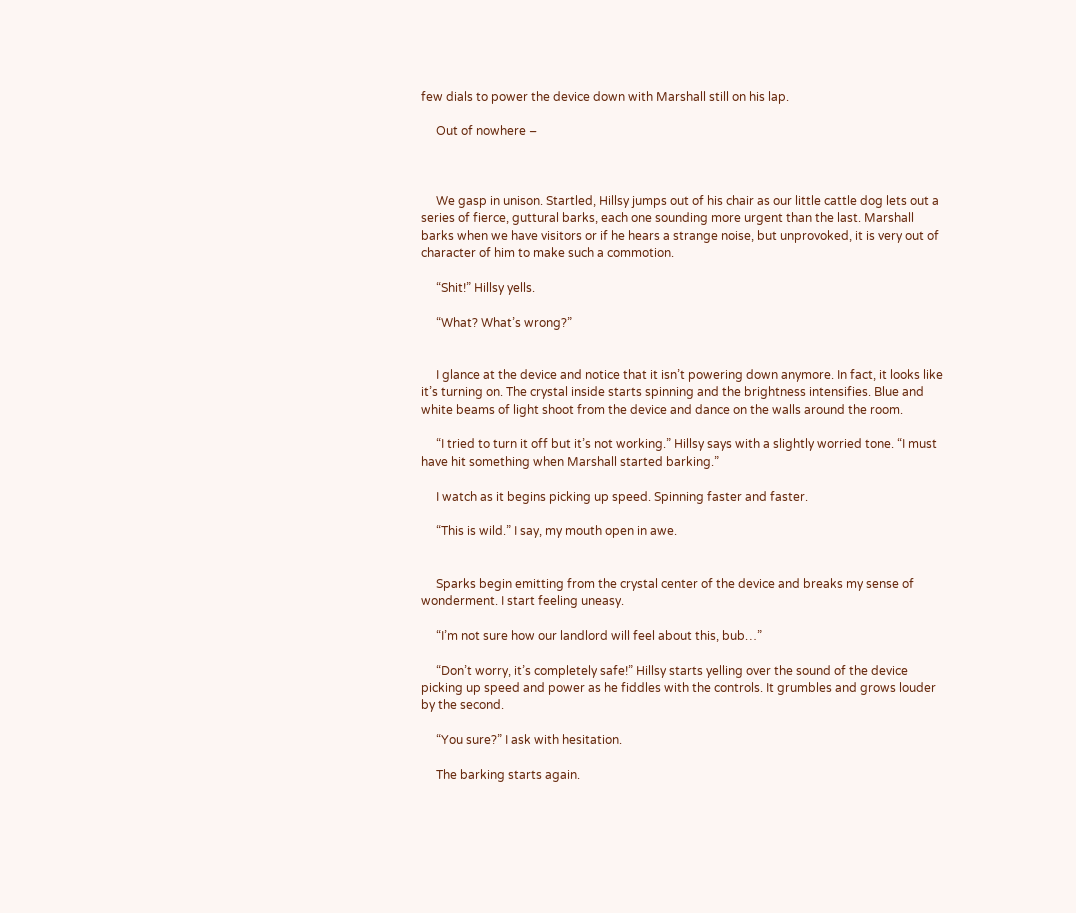few dials to power the device down with Marshall still on his lap.

     Out of nowhere –



     We gasp in unison. Startled, Hillsy jumps out of his chair as our little cattle dog lets out a series of fierce, guttural barks, each one sounding more urgent than the last. Marshall barks when we have visitors or if he hears a strange noise, but unprovoked, it is very out of character of him to make such a commotion.

     “Shit!” Hillsy yells.

     “What? What’s wrong?”


     I glance at the device and notice that it isn’t powering down anymore. In fact, it looks like it’s turning on. The crystal inside starts spinning and the brightness intensifies. Blue and white beams of light shoot from the device and dance on the walls around the room.

     “I tried to turn it off but it’s not working.” Hillsy says with a slightly worried tone. “I must have hit something when Marshall started barking.”

     I watch as it begins picking up speed. Spinning faster and faster.

     “This is wild.” I say, my mouth open in awe.


     Sparks begin emitting from the crystal center of the device and breaks my sense of wonderment. I start feeling uneasy.

     “I’m not sure how our landlord will feel about this, bub…”

     “Don’t worry, it’s completely safe!” Hillsy starts yelling over the sound of the device picking up speed and power as he fiddles with the controls. It grumbles and grows louder by the second.

     “You sure?” I ask with hesitation.

     The barking starts again.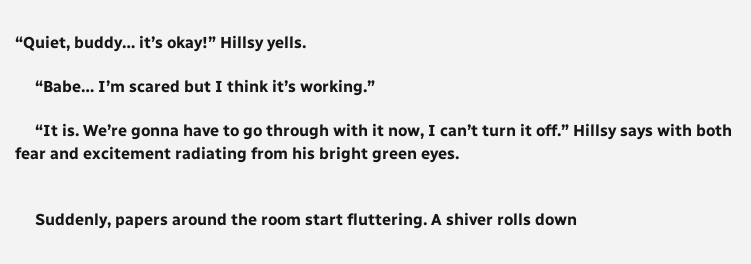“Quiet, buddy… it’s okay!” Hillsy yells.

     “Babe… I’m scared but I think it’s working.”

     “It is. We’re gonna have to go through with it now, I can’t turn it off.” Hillsy says with both fear and excitement radiating from his bright green eyes.


     Suddenly, papers around the room start fluttering. A shiver rolls down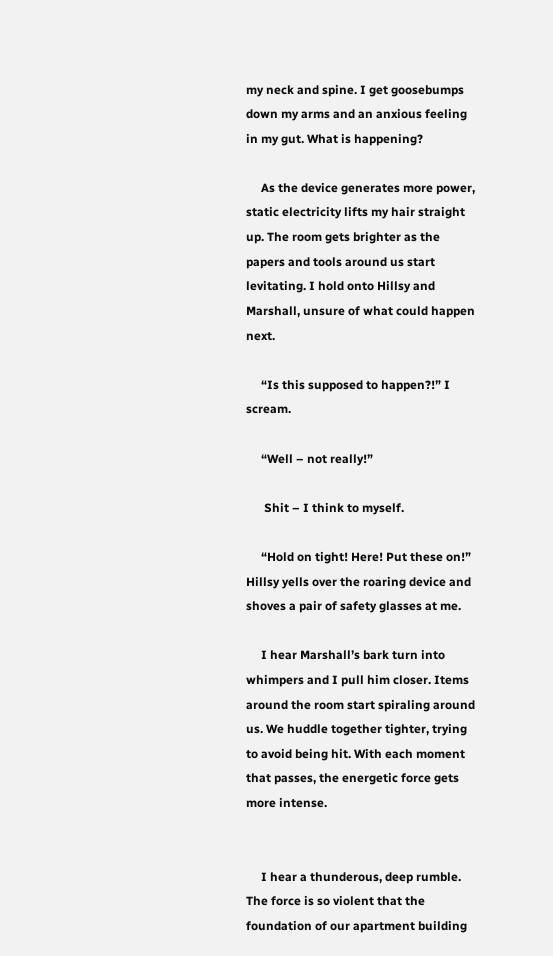my neck and spine. I get goosebumps down my arms and an anxious feeling in my gut. What is happening?

     As the device generates more power, static electricity lifts my hair straight up. The room gets brighter as the papers and tools around us start levitating. I hold onto Hillsy and Marshall, unsure of what could happen next.

     “Is this supposed to happen?!” I scream.

     “Well – not really!”

      Shit – I think to myself.

     “Hold on tight! Here! Put these on!” Hillsy yells over the roaring device and shoves a pair of safety glasses at me.

     I hear Marshall’s bark turn into whimpers and I pull him closer. Items around the room start spiraling around us. We huddle together tighter, trying to avoid being hit. With each moment that passes, the energetic force gets more intense.


     I hear a thunderous, deep rumble. The force is so violent that the foundation of our apartment building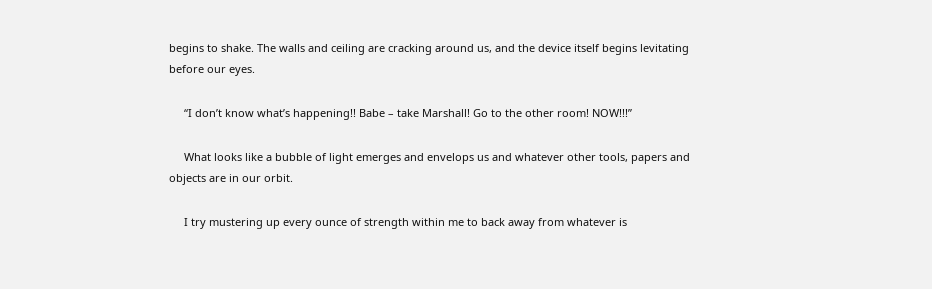begins to shake. The walls and ceiling are cracking around us, and the device itself begins levitating before our eyes.

     “I don’t know what’s happening!! Babe – take Marshall! Go to the other room! NOW!!!”

     What looks like a bubble of light emerges and envelops us and whatever other tools, papers and objects are in our orbit.

     I try mustering up every ounce of strength within me to back away from whatever is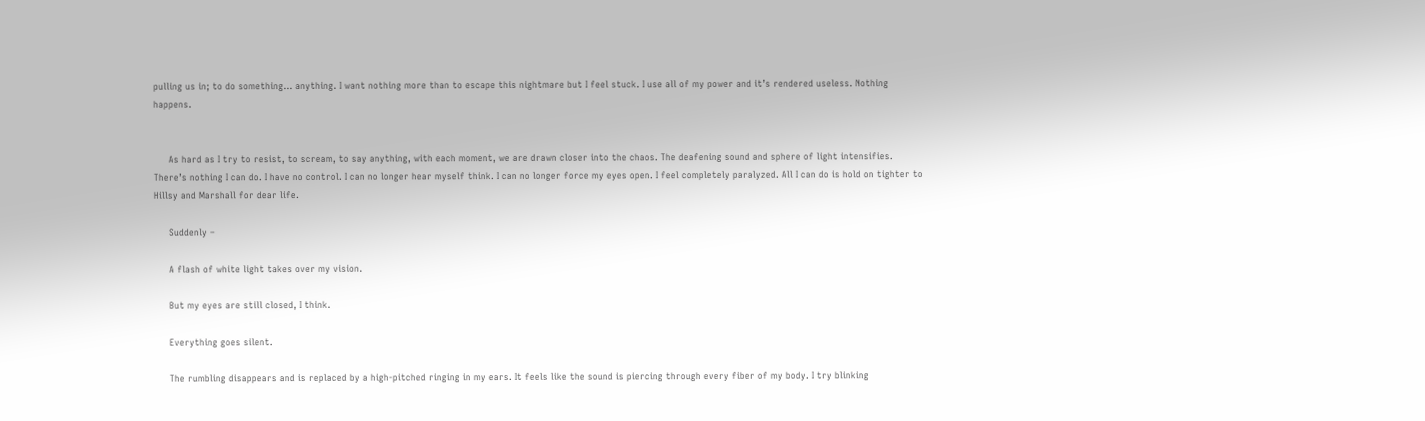pulling us in; to do something… anything. I want nothing more than to escape this nightmare but I feel stuck. I use all of my power and it’s rendered useless. Nothing happens.


     As hard as I try to resist, to scream, to say anything, with each moment, we are drawn closer into the chaos. The deafening sound and sphere of light intensifies. There’s nothing I can do. I have no control. I can no longer hear myself think. I can no longer force my eyes open. I feel completely paralyzed. All I can do is hold on tighter to Hillsy and Marshall for dear life.

     Suddenly –

     A flash of white light takes over my vision.

     But my eyes are still closed, I think.

     Everything goes silent.

     The rumbling disappears and is replaced by a high-pitched ringing in my ears. It feels like the sound is piercing through every fiber of my body. I try blinking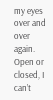my eyes over and over again. Open or closed, I can’t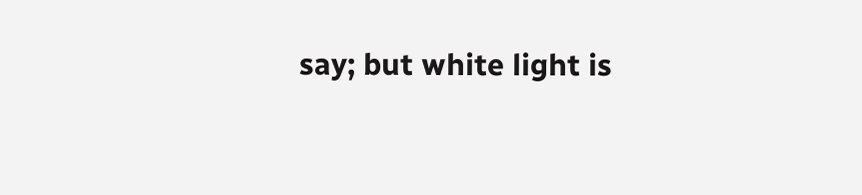say; but white light is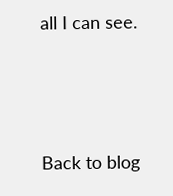all I can see.





Back to blog